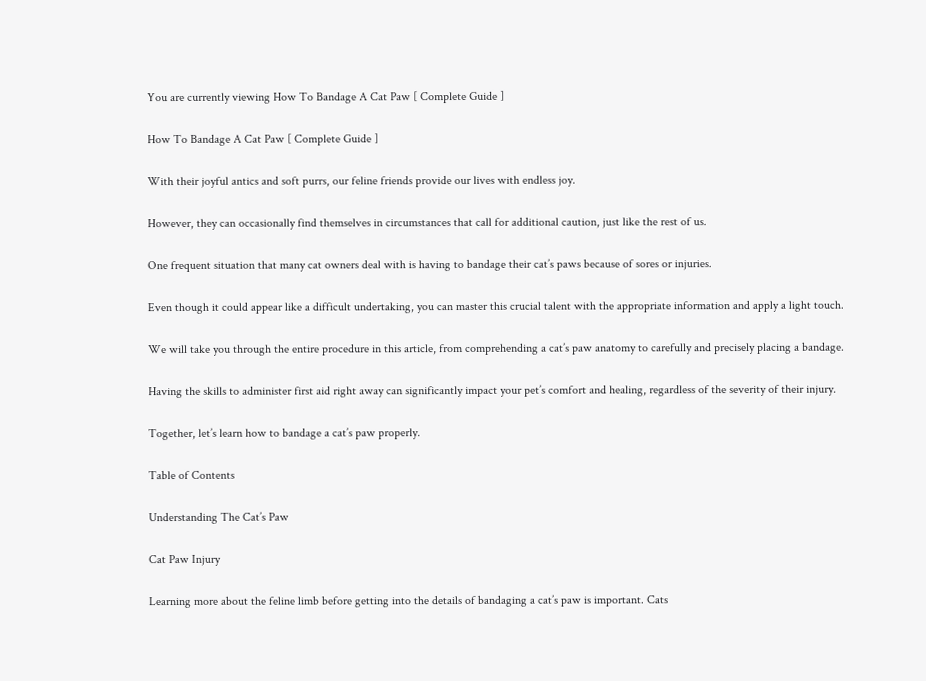You are currently viewing How To Bandage A Cat Paw [ Complete Guide ]

How To Bandage A Cat Paw [ Complete Guide ]

With their joyful antics and soft purrs, our feline friends provide our lives with endless joy.

However, they can occasionally find themselves in circumstances that call for additional caution, just like the rest of us.

One frequent situation that many cat owners deal with is having to bandage their cat’s paws because of sores or injuries.

Even though it could appear like a difficult undertaking, you can master this crucial talent with the appropriate information and apply a light touch.

We will take you through the entire procedure in this article, from comprehending a cat’s paw anatomy to carefully and precisely placing a bandage.

Having the skills to administer first aid right away can significantly impact your pet’s comfort and healing, regardless of the severity of their injury.

Together, let’s learn how to bandage a cat’s paw properly.

Table of Contents

Understanding The Cat’s Paw

Cat Paw Injury

Learning more about the feline limb before getting into the details of bandaging a cat’s paw is important. Cats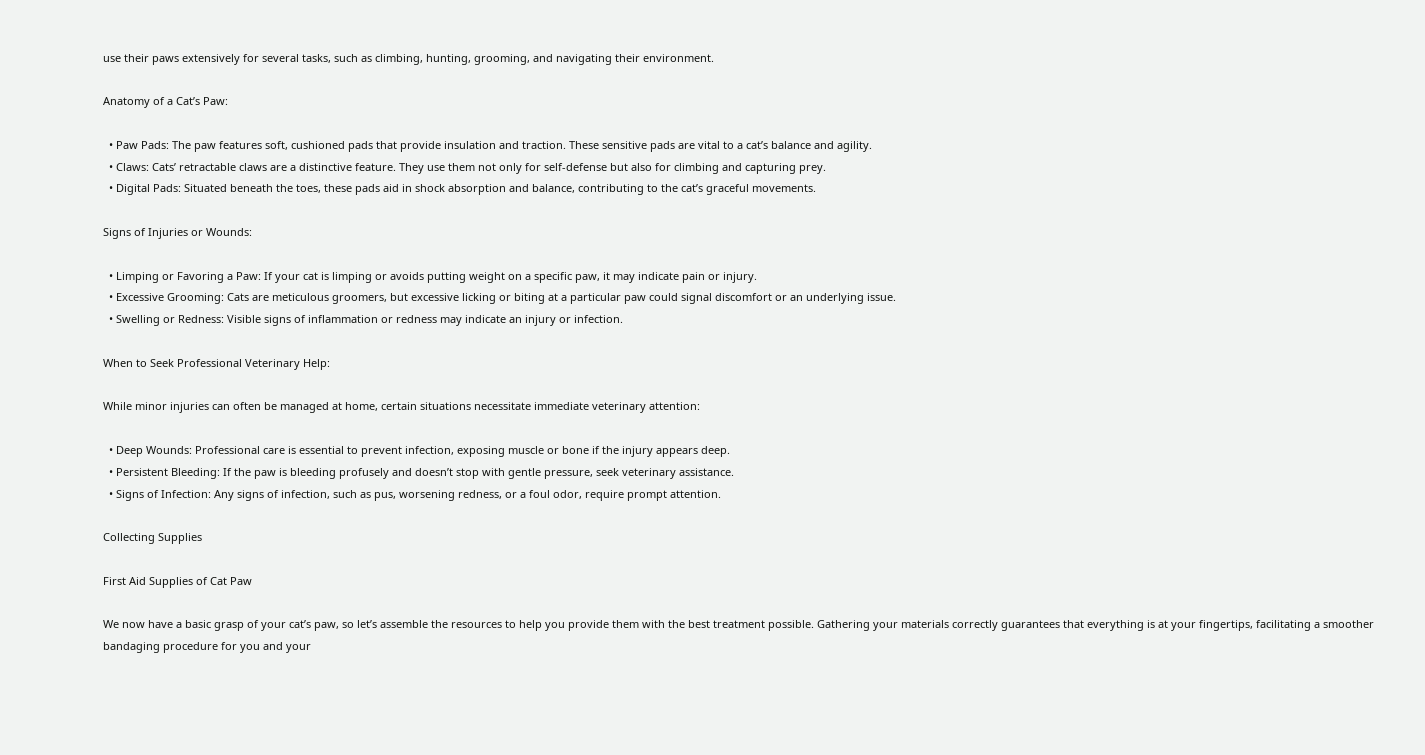use their paws extensively for several tasks, such as climbing, hunting, grooming, and navigating their environment.

Anatomy of a Cat’s Paw:

  • Paw Pads: The paw features soft, cushioned pads that provide insulation and traction. These sensitive pads are vital to a cat’s balance and agility.
  • Claws: Cats’ retractable claws are a distinctive feature. They use them not only for self-defense but also for climbing and capturing prey.
  • Digital Pads: Situated beneath the toes, these pads aid in shock absorption and balance, contributing to the cat’s graceful movements.

Signs of Injuries or Wounds:

  • Limping or Favoring a Paw: If your cat is limping or avoids putting weight on a specific paw, it may indicate pain or injury.
  • Excessive Grooming: Cats are meticulous groomers, but excessive licking or biting at a particular paw could signal discomfort or an underlying issue.
  • Swelling or Redness: Visible signs of inflammation or redness may indicate an injury or infection.

When to Seek Professional Veterinary Help:

While minor injuries can often be managed at home, certain situations necessitate immediate veterinary attention:

  • Deep Wounds: Professional care is essential to prevent infection, exposing muscle or bone if the injury appears deep.
  • Persistent Bleeding: If the paw is bleeding profusely and doesn’t stop with gentle pressure, seek veterinary assistance.
  • Signs of Infection: Any signs of infection, such as pus, worsening redness, or a foul odor, require prompt attention.

Collecting Supplies

First Aid Supplies of Cat Paw

We now have a basic grasp of your cat’s paw, so let’s assemble the resources to help you provide them with the best treatment possible. Gathering your materials correctly guarantees that everything is at your fingertips, facilitating a smoother bandaging procedure for you and your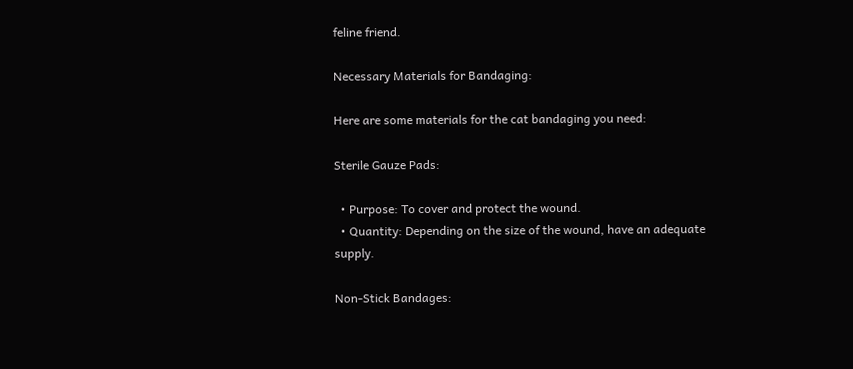feline friend.

Necessary Materials for Bandaging:

Here are some materials for the cat bandaging you need:

Sterile Gauze Pads:

  • Purpose: To cover and protect the wound.
  • Quantity: Depending on the size of the wound, have an adequate supply.

Non-Stick Bandages: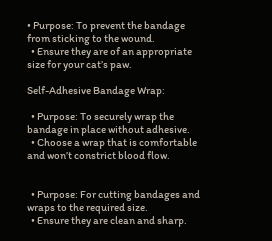• Purpose: To prevent the bandage from sticking to the wound.
  • Ensure they are of an appropriate size for your cat’s paw.

Self-Adhesive Bandage Wrap:

  • Purpose: To securely wrap the bandage in place without adhesive.
  • Choose a wrap that is comfortable and won’t constrict blood flow.


  • Purpose: For cutting bandages and wraps to the required size.
  • Ensure they are clean and sharp.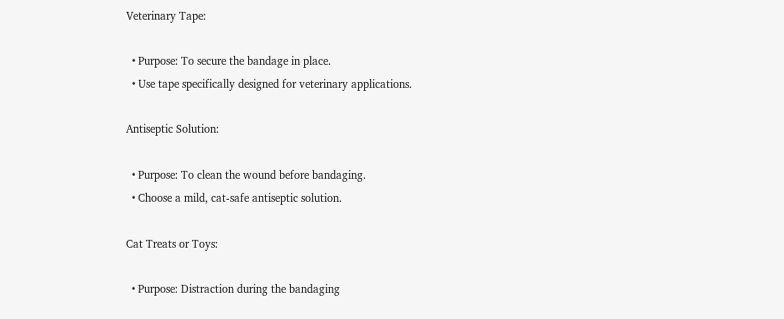Veterinary Tape:

  • Purpose: To secure the bandage in place.
  • Use tape specifically designed for veterinary applications.

Antiseptic Solution:

  • Purpose: To clean the wound before bandaging.
  • Choose a mild, cat-safe antiseptic solution.

Cat Treats or Toys:

  • Purpose: Distraction during the bandaging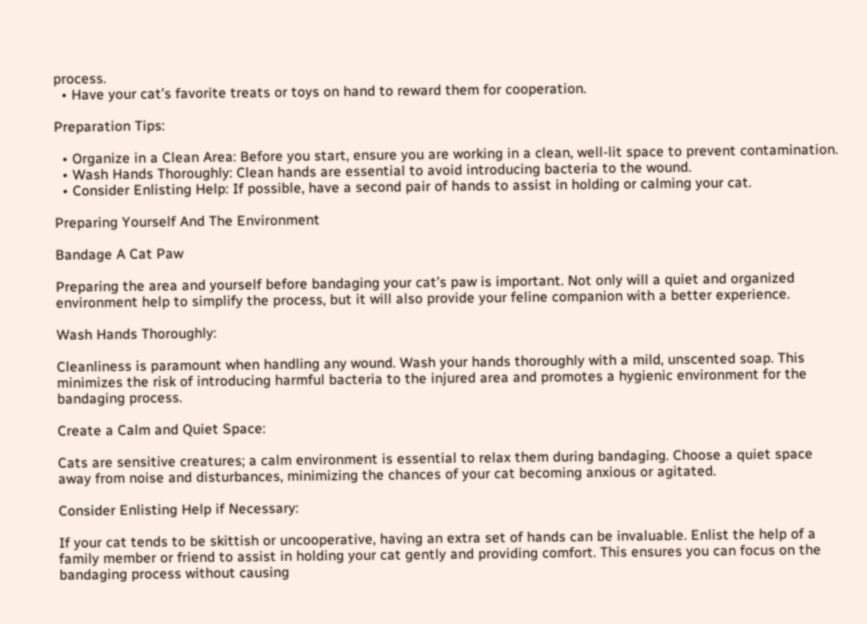process.
  • Have your cat’s favorite treats or toys on hand to reward them for cooperation.

Preparation Tips:

  • Organize in a Clean Area: Before you start, ensure you are working in a clean, well-lit space to prevent contamination.
  • Wash Hands Thoroughly: Clean hands are essential to avoid introducing bacteria to the wound.
  • Consider Enlisting Help: If possible, have a second pair of hands to assist in holding or calming your cat.

Preparing Yourself And The Environment

Bandage A Cat Paw

Preparing the area and yourself before bandaging your cat’s paw is important. Not only will a quiet and organized environment help to simplify the process, but it will also provide your feline companion with a better experience.

Wash Hands Thoroughly:

Cleanliness is paramount when handling any wound. Wash your hands thoroughly with a mild, unscented soap. This minimizes the risk of introducing harmful bacteria to the injured area and promotes a hygienic environment for the bandaging process.

Create a Calm and Quiet Space:

Cats are sensitive creatures; a calm environment is essential to relax them during bandaging. Choose a quiet space away from noise and disturbances, minimizing the chances of your cat becoming anxious or agitated.

Consider Enlisting Help if Necessary:

If your cat tends to be skittish or uncooperative, having an extra set of hands can be invaluable. Enlist the help of a family member or friend to assist in holding your cat gently and providing comfort. This ensures you can focus on the bandaging process without causing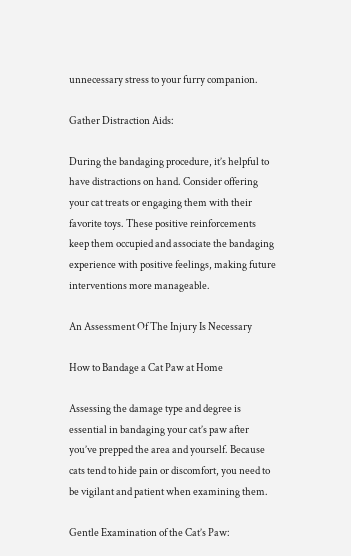unnecessary stress to your furry companion.

Gather Distraction Aids:

During the bandaging procedure, it’s helpful to have distractions on hand. Consider offering your cat treats or engaging them with their favorite toys. These positive reinforcements keep them occupied and associate the bandaging experience with positive feelings, making future interventions more manageable.

An Assessment Of The Injury Is Necessary

How to Bandage a Cat Paw at Home

Assessing the damage type and degree is essential in bandaging your cat’s paw after you’ve prepped the area and yourself. Because cats tend to hide pain or discomfort, you need to be vigilant and patient when examining them.

Gentle Examination of the Cat’s Paw: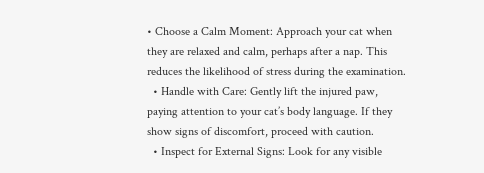• Choose a Calm Moment: Approach your cat when they are relaxed and calm, perhaps after a nap. This reduces the likelihood of stress during the examination.
  • Handle with Care: Gently lift the injured paw, paying attention to your cat’s body language. If they show signs of discomfort, proceed with caution.
  • Inspect for External Signs: Look for any visible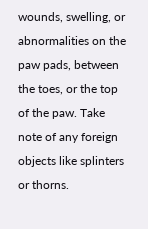wounds, swelling, or abnormalities on the paw pads, between the toes, or the top of the paw. Take note of any foreign objects like splinters or thorns.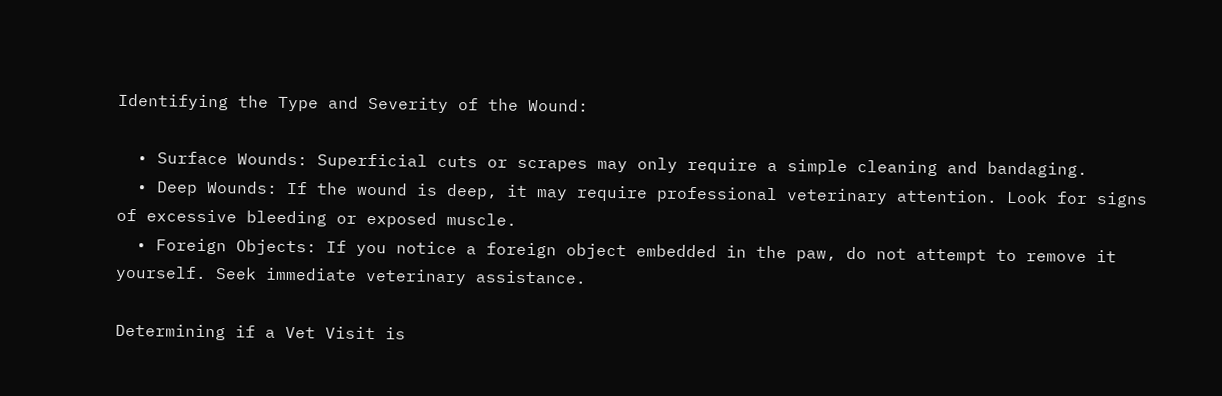Identifying the Type and Severity of the Wound:

  • Surface Wounds: Superficial cuts or scrapes may only require a simple cleaning and bandaging.
  • Deep Wounds: If the wound is deep, it may require professional veterinary attention. Look for signs of excessive bleeding or exposed muscle.
  • Foreign Objects: If you notice a foreign object embedded in the paw, do not attempt to remove it yourself. Seek immediate veterinary assistance.

Determining if a Vet Visit is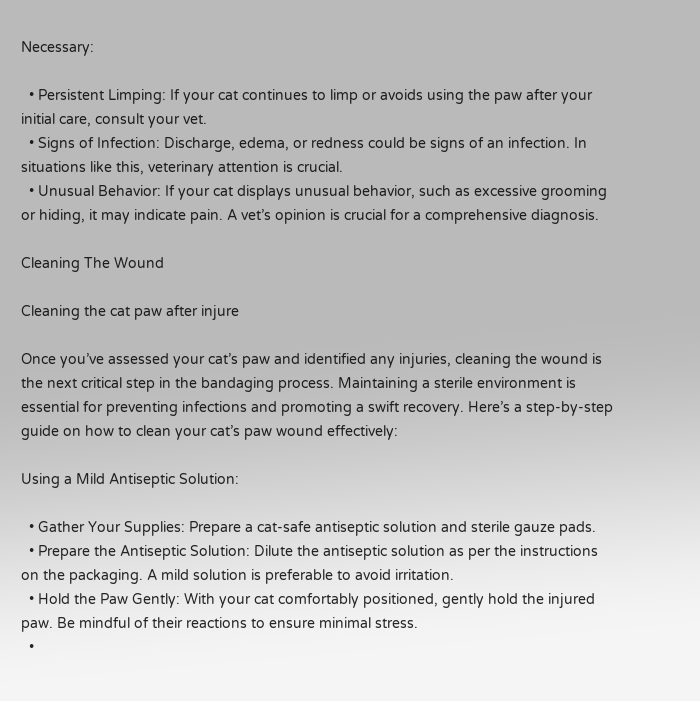Necessary:

  • Persistent Limping: If your cat continues to limp or avoids using the paw after your initial care, consult your vet.
  • Signs of Infection: Discharge, edema, or redness could be signs of an infection. In situations like this, veterinary attention is crucial.
  • Unusual Behavior: If your cat displays unusual behavior, such as excessive grooming or hiding, it may indicate pain. A vet’s opinion is crucial for a comprehensive diagnosis.

Cleaning The Wound

Cleaning the cat paw after injure

Once you’ve assessed your cat’s paw and identified any injuries, cleaning the wound is the next critical step in the bandaging process. Maintaining a sterile environment is essential for preventing infections and promoting a swift recovery. Here’s a step-by-step guide on how to clean your cat’s paw wound effectively:

Using a Mild Antiseptic Solution:

  • Gather Your Supplies: Prepare a cat-safe antiseptic solution and sterile gauze pads.
  • Prepare the Antiseptic Solution: Dilute the antiseptic solution as per the instructions on the packaging. A mild solution is preferable to avoid irritation.
  • Hold the Paw Gently: With your cat comfortably positioned, gently hold the injured paw. Be mindful of their reactions to ensure minimal stress.
  •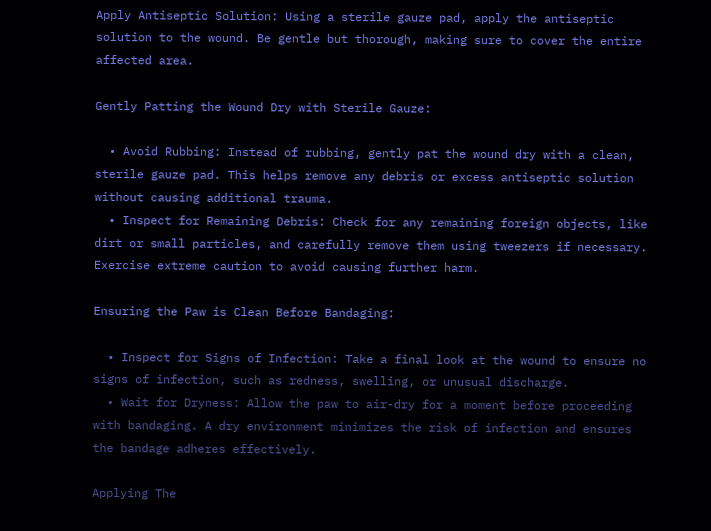Apply Antiseptic Solution: Using a sterile gauze pad, apply the antiseptic solution to the wound. Be gentle but thorough, making sure to cover the entire affected area.

Gently Patting the Wound Dry with Sterile Gauze:

  • Avoid Rubbing: Instead of rubbing, gently pat the wound dry with a clean, sterile gauze pad. This helps remove any debris or excess antiseptic solution without causing additional trauma.
  • Inspect for Remaining Debris: Check for any remaining foreign objects, like dirt or small particles, and carefully remove them using tweezers if necessary. Exercise extreme caution to avoid causing further harm.

Ensuring the Paw is Clean Before Bandaging:

  • Inspect for Signs of Infection: Take a final look at the wound to ensure no signs of infection, such as redness, swelling, or unusual discharge.
  • Wait for Dryness: Allow the paw to air-dry for a moment before proceeding with bandaging. A dry environment minimizes the risk of infection and ensures the bandage adheres effectively.

Applying The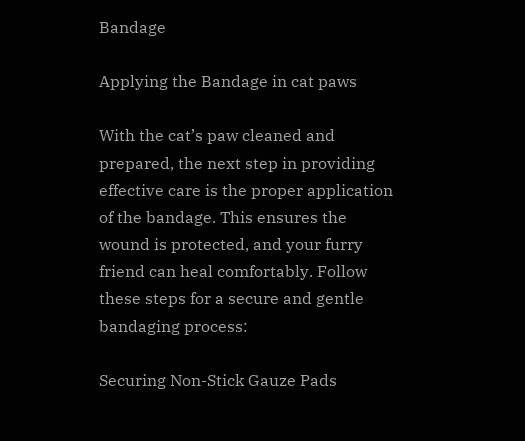Bandage

Applying the Bandage in cat paws

With the cat’s paw cleaned and prepared, the next step in providing effective care is the proper application of the bandage. This ensures the wound is protected, and your furry friend can heal comfortably. Follow these steps for a secure and gentle bandaging process:

Securing Non-Stick Gauze Pads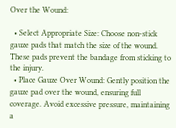Over the Wound:

  • Select Appropriate Size: Choose non-stick gauze pads that match the size of the wound. These pads prevent the bandage from sticking to the injury.
  • Place Gauze Over Wound: Gently position the gauze pad over the wound, ensuring full coverage. Avoid excessive pressure, maintaining a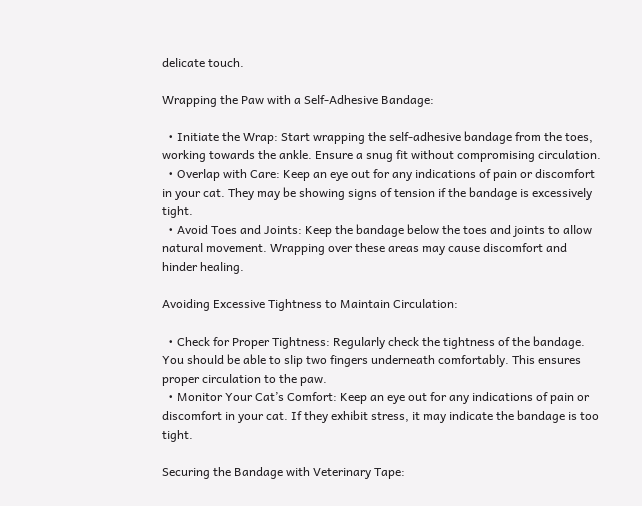delicate touch.

Wrapping the Paw with a Self-Adhesive Bandage:

  • Initiate the Wrap: Start wrapping the self-adhesive bandage from the toes, working towards the ankle. Ensure a snug fit without compromising circulation.
  • Overlap with Care: Keep an eye out for any indications of pain or discomfort in your cat. They may be showing signs of tension if the bandage is excessively tight.
  • Avoid Toes and Joints: Keep the bandage below the toes and joints to allow natural movement. Wrapping over these areas may cause discomfort and hinder healing.

Avoiding Excessive Tightness to Maintain Circulation:

  • Check for Proper Tightness: Regularly check the tightness of the bandage. You should be able to slip two fingers underneath comfortably. This ensures proper circulation to the paw.
  • Monitor Your Cat’s Comfort: Keep an eye out for any indications of pain or discomfort in your cat. If they exhibit stress, it may indicate the bandage is too tight.

Securing the Bandage with Veterinary Tape: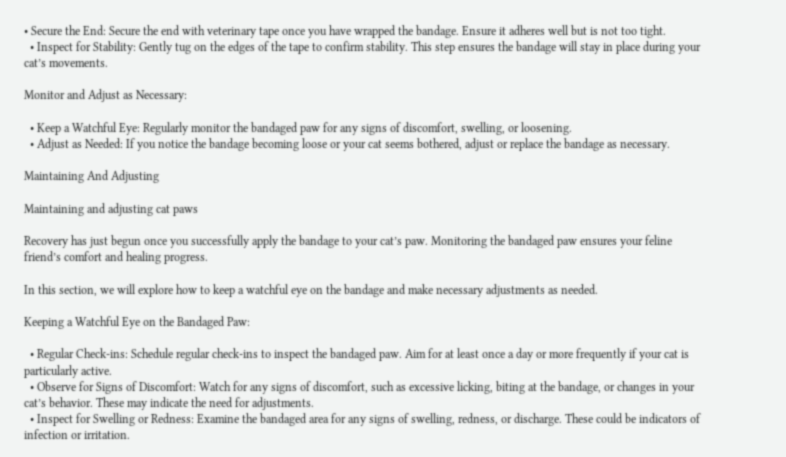• Secure the End: Secure the end with veterinary tape once you have wrapped the bandage. Ensure it adheres well but is not too tight.
  • Inspect for Stability: Gently tug on the edges of the tape to confirm stability. This step ensures the bandage will stay in place during your cat’s movements.

Monitor and Adjust as Necessary:

  • Keep a Watchful Eye: Regularly monitor the bandaged paw for any signs of discomfort, swelling, or loosening.
  • Adjust as Needed: If you notice the bandage becoming loose or your cat seems bothered, adjust or replace the bandage as necessary.

Maintaining And Adjusting

Maintaining and adjusting cat paws

Recovery has just begun once you successfully apply the bandage to your cat’s paw. Monitoring the bandaged paw ensures your feline friend’s comfort and healing progress.

In this section, we will explore how to keep a watchful eye on the bandage and make necessary adjustments as needed.

Keeping a Watchful Eye on the Bandaged Paw:

  • Regular Check-ins: Schedule regular check-ins to inspect the bandaged paw. Aim for at least once a day or more frequently if your cat is particularly active.
  • Observe for Signs of Discomfort: Watch for any signs of discomfort, such as excessive licking, biting at the bandage, or changes in your cat’s behavior. These may indicate the need for adjustments.
  • Inspect for Swelling or Redness: Examine the bandaged area for any signs of swelling, redness, or discharge. These could be indicators of infection or irritation.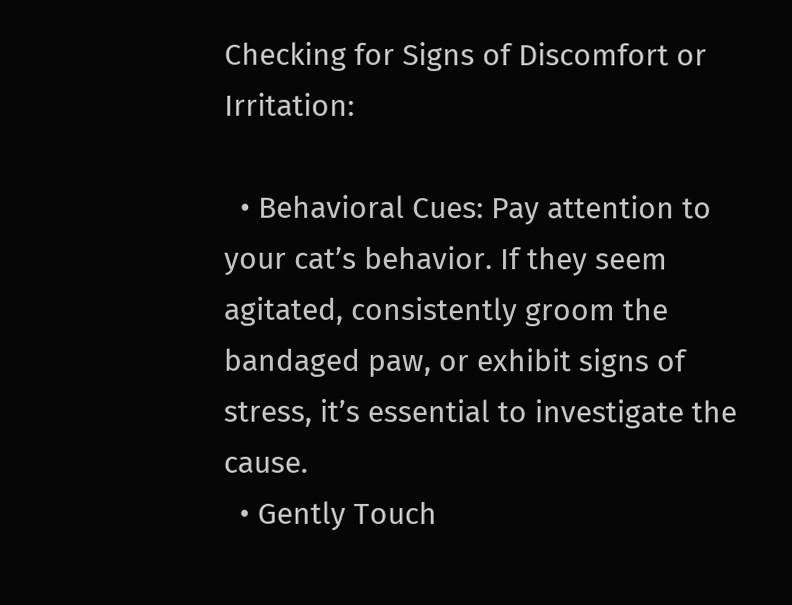Checking for Signs of Discomfort or Irritation:

  • Behavioral Cues: Pay attention to your cat’s behavior. If they seem agitated, consistently groom the bandaged paw, or exhibit signs of stress, it’s essential to investigate the cause.
  • Gently Touch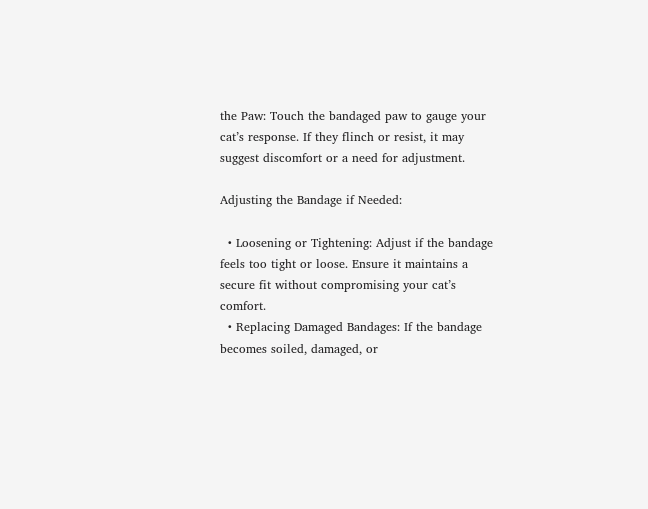the Paw: Touch the bandaged paw to gauge your cat’s response. If they flinch or resist, it may suggest discomfort or a need for adjustment.

Adjusting the Bandage if Needed:

  • Loosening or Tightening: Adjust if the bandage feels too tight or loose. Ensure it maintains a secure fit without compromising your cat’s comfort.
  • Replacing Damaged Bandages: If the bandage becomes soiled, damaged, or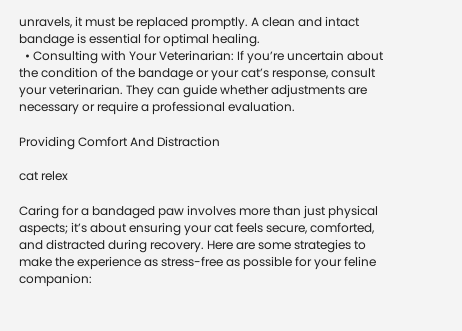unravels, it must be replaced promptly. A clean and intact bandage is essential for optimal healing.
  • Consulting with Your Veterinarian: If you’re uncertain about the condition of the bandage or your cat’s response, consult your veterinarian. They can guide whether adjustments are necessary or require a professional evaluation.

Providing Comfort And Distraction

cat relex

Caring for a bandaged paw involves more than just physical aspects; it’s about ensuring your cat feels secure, comforted, and distracted during recovery. Here are some strategies to make the experience as stress-free as possible for your feline companion: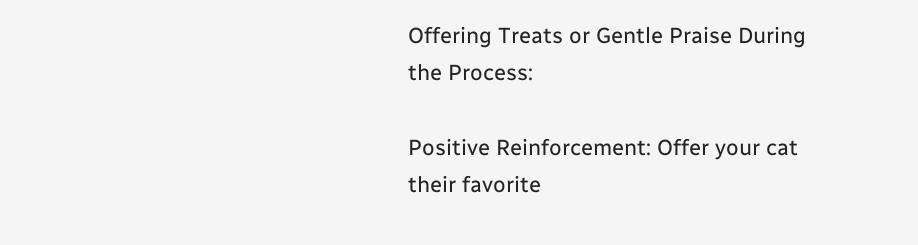Offering Treats or Gentle Praise During the Process:

Positive Reinforcement: Offer your cat their favorite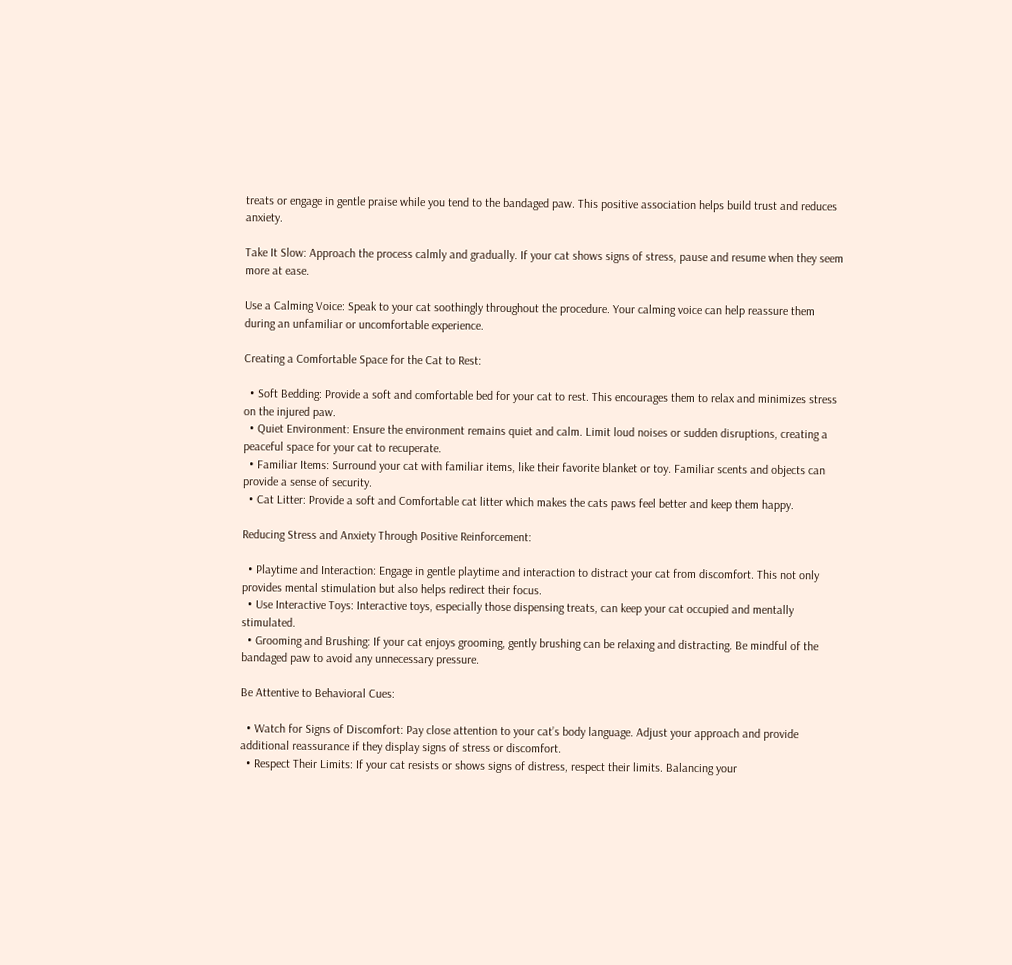treats or engage in gentle praise while you tend to the bandaged paw. This positive association helps build trust and reduces anxiety.

Take It Slow: Approach the process calmly and gradually. If your cat shows signs of stress, pause and resume when they seem more at ease.

Use a Calming Voice: Speak to your cat soothingly throughout the procedure. Your calming voice can help reassure them during an unfamiliar or uncomfortable experience.

Creating a Comfortable Space for the Cat to Rest:

  • Soft Bedding: Provide a soft and comfortable bed for your cat to rest. This encourages them to relax and minimizes stress on the injured paw.
  • Quiet Environment: Ensure the environment remains quiet and calm. Limit loud noises or sudden disruptions, creating a peaceful space for your cat to recuperate.
  • Familiar Items: Surround your cat with familiar items, like their favorite blanket or toy. Familiar scents and objects can provide a sense of security.
  • Cat Litter: Provide a soft and Comfortable cat litter which makes the cats paws feel better and keep them happy.

Reducing Stress and Anxiety Through Positive Reinforcement:

  • Playtime and Interaction: Engage in gentle playtime and interaction to distract your cat from discomfort. This not only provides mental stimulation but also helps redirect their focus.
  • Use Interactive Toys: Interactive toys, especially those dispensing treats, can keep your cat occupied and mentally stimulated.
  • Grooming and Brushing: If your cat enjoys grooming, gently brushing can be relaxing and distracting. Be mindful of the bandaged paw to avoid any unnecessary pressure.

Be Attentive to Behavioral Cues:

  • Watch for Signs of Discomfort: Pay close attention to your cat’s body language. Adjust your approach and provide additional reassurance if they display signs of stress or discomfort.
  • Respect Their Limits: If your cat resists or shows signs of distress, respect their limits. Balancing your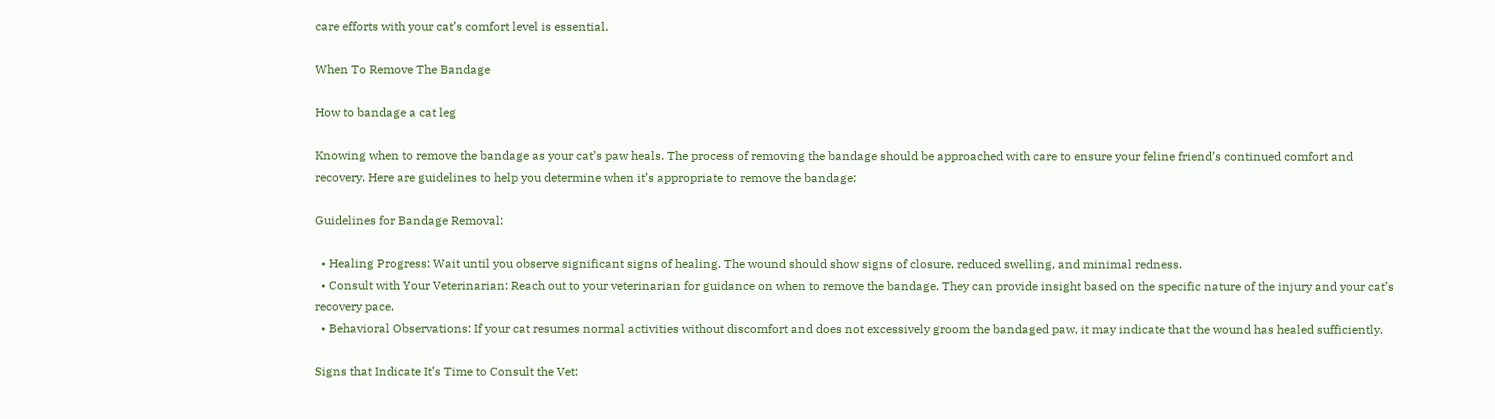care efforts with your cat’s comfort level is essential.

When To Remove The Bandage

How to bandage a cat leg

Knowing when to remove the bandage as your cat’s paw heals. The process of removing the bandage should be approached with care to ensure your feline friend’s continued comfort and recovery. Here are guidelines to help you determine when it’s appropriate to remove the bandage:

Guidelines for Bandage Removal:

  • Healing Progress: Wait until you observe significant signs of healing. The wound should show signs of closure, reduced swelling, and minimal redness.
  • Consult with Your Veterinarian: Reach out to your veterinarian for guidance on when to remove the bandage. They can provide insight based on the specific nature of the injury and your cat’s recovery pace.
  • Behavioral Observations: If your cat resumes normal activities without discomfort and does not excessively groom the bandaged paw, it may indicate that the wound has healed sufficiently.

Signs that Indicate It’s Time to Consult the Vet: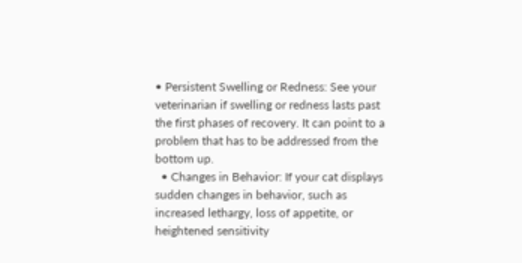• Persistent Swelling or Redness: See your veterinarian if swelling or redness lasts past the first phases of recovery. It can point to a problem that has to be addressed from the bottom up.
  • Changes in Behavior: If your cat displays sudden changes in behavior, such as increased lethargy, loss of appetite, or heightened sensitivity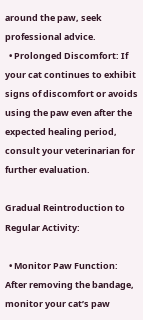around the paw, seek professional advice.
  • Prolonged Discomfort: If your cat continues to exhibit signs of discomfort or avoids using the paw even after the expected healing period, consult your veterinarian for further evaluation.

Gradual Reintroduction to Regular Activity:

  • Monitor Paw Function: After removing the bandage, monitor your cat’s paw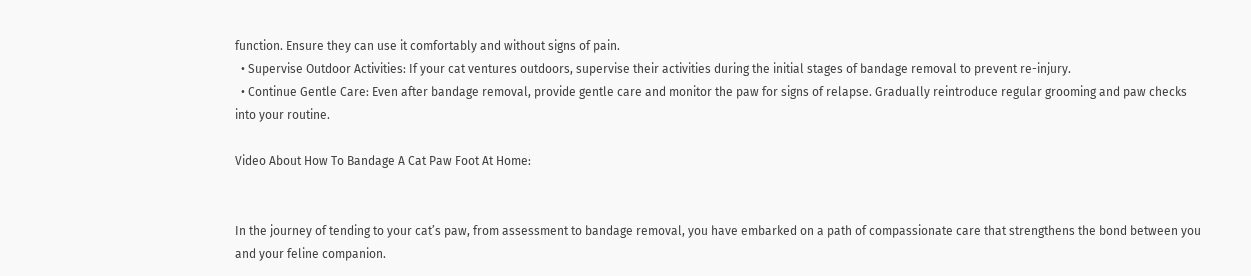function. Ensure they can use it comfortably and without signs of pain.
  • Supervise Outdoor Activities: If your cat ventures outdoors, supervise their activities during the initial stages of bandage removal to prevent re-injury.
  • Continue Gentle Care: Even after bandage removal, provide gentle care and monitor the paw for signs of relapse. Gradually reintroduce regular grooming and paw checks into your routine.

Video About How To Bandage A Cat Paw Foot At Home:


In the journey of tending to your cat’s paw, from assessment to bandage removal, you have embarked on a path of compassionate care that strengthens the bond between you and your feline companion.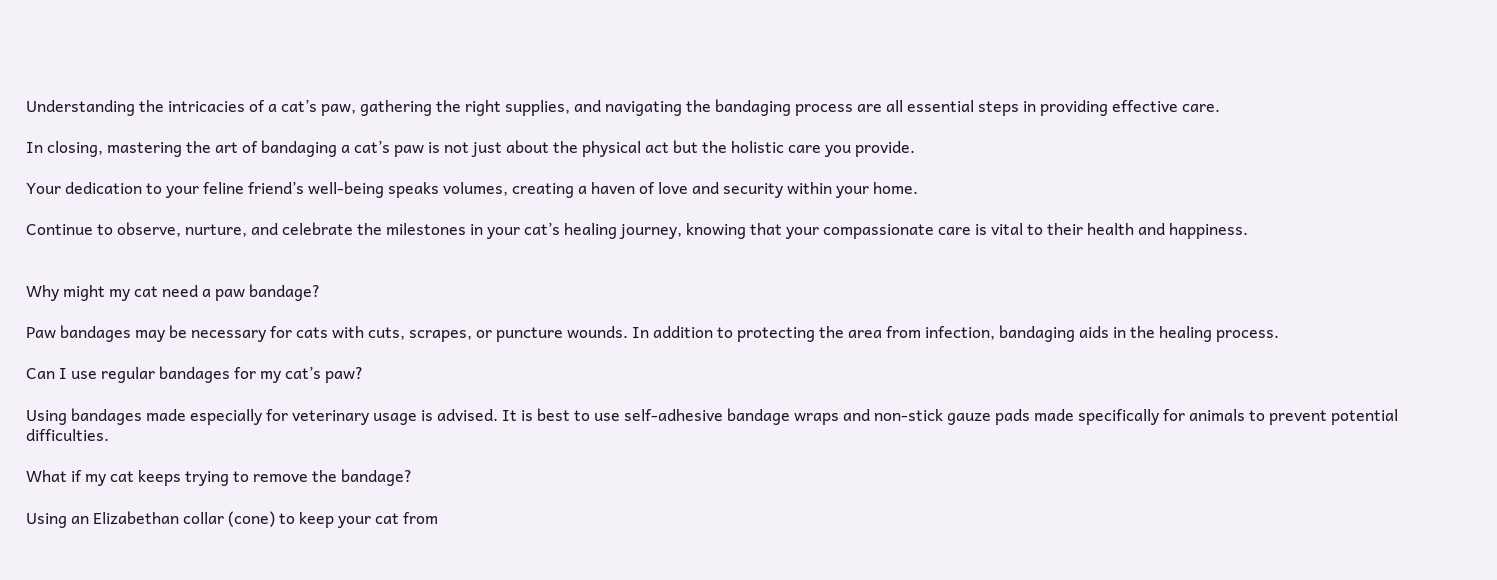Understanding the intricacies of a cat’s paw, gathering the right supplies, and navigating the bandaging process are all essential steps in providing effective care.

In closing, mastering the art of bandaging a cat’s paw is not just about the physical act but the holistic care you provide.

Your dedication to your feline friend’s well-being speaks volumes, creating a haven of love and security within your home.

Continue to observe, nurture, and celebrate the milestones in your cat’s healing journey, knowing that your compassionate care is vital to their health and happiness.


Why might my cat need a paw bandage?

Paw bandages may be necessary for cats with cuts, scrapes, or puncture wounds. In addition to protecting the area from infection, bandaging aids in the healing process.

Can I use regular bandages for my cat’s paw?

Using bandages made especially for veterinary usage is advised. It is best to use self-adhesive bandage wraps and non-stick gauze pads made specifically for animals to prevent potential difficulties.

What if my cat keeps trying to remove the bandage?

Using an Elizabethan collar (cone) to keep your cat from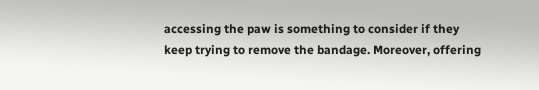accessing the paw is something to consider if they keep trying to remove the bandage. Moreover, offering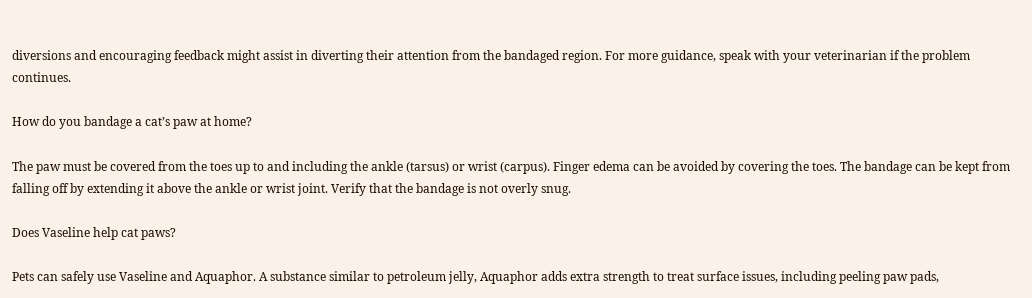diversions and encouraging feedback might assist in diverting their attention from the bandaged region. For more guidance, speak with your veterinarian if the problem continues.

How do you bandage a cat’s paw at home?

The paw must be covered from the toes up to and including the ankle (tarsus) or wrist (carpus). Finger edema can be avoided by covering the toes. The bandage can be kept from falling off by extending it above the ankle or wrist joint. Verify that the bandage is not overly snug.

Does Vaseline help cat paws?

Pets can safely use Vaseline and Aquaphor. A substance similar to petroleum jelly, Aquaphor adds extra strength to treat surface issues, including peeling paw pads,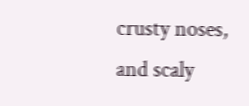crusty noses, and scaly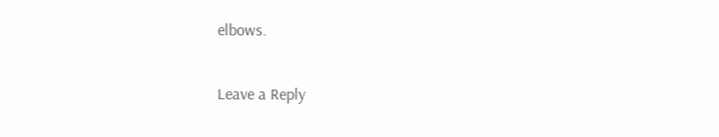elbows.

Leave a Reply